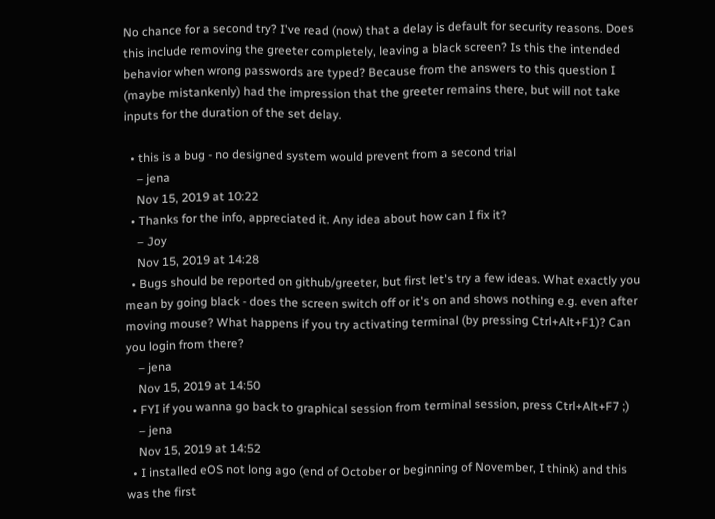No chance for a second try? I've read (now) that a delay is default for security reasons. Does this include removing the greeter completely, leaving a black screen? Is this the intended behavior when wrong passwords are typed? Because from the answers to this question I (maybe mistankenly) had the impression that the greeter remains there, but will not take inputs for the duration of the set delay.

  • this is a bug - no designed system would prevent from a second trial
    – jena
    Nov 15, 2019 at 10:22
  • Thanks for the info, appreciated it. Any idea about how can I fix it?
    – Joy
    Nov 15, 2019 at 14:28
  • Bugs should be reported on github/greeter, but first let's try a few ideas. What exactly you mean by going black - does the screen switch off or it's on and shows nothing e.g. even after moving mouse? What happens if you try activating terminal (by pressing Ctrl+Alt+F1)? Can you login from there?
    – jena
    Nov 15, 2019 at 14:50
  • FYI if you wanna go back to graphical session from terminal session, press Ctrl+Alt+F7 ;)
    – jena
    Nov 15, 2019 at 14:52
  • I installed eOS not long ago (end of October or beginning of November, I think) and this was the first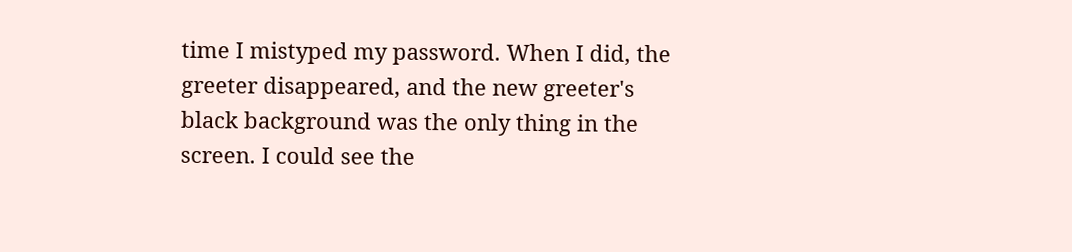time I mistyped my password. When I did, the greeter disappeared, and the new greeter's black background was the only thing in the screen. I could see the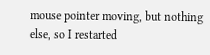mouse pointer moving, but nothing else, so I restarted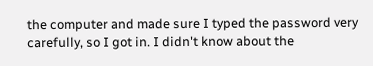the computer and made sure I typed the password very carefully, so I got in. I didn't know about the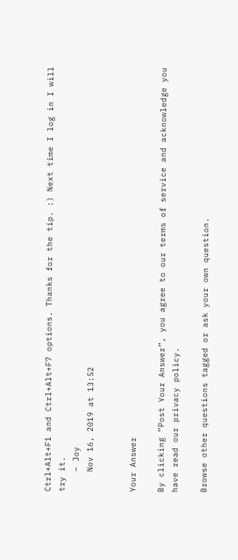Ctrl+Alt+F1 and Ctrl+Alt+F7 options. Thanks for the tip. :) Next time I log in I will try it.
    – Joy
    Nov 16, 2019 at 13:52


Your Answer

By clicking “Post Your Answer”, you agree to our terms of service and acknowledge you have read our privacy policy.

Browse other questions tagged or ask your own question.